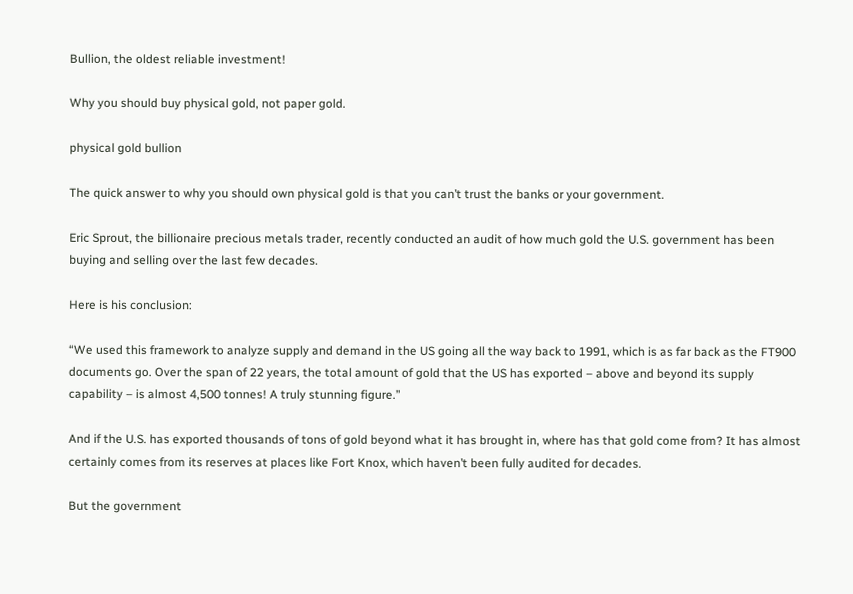Bullion, the oldest reliable investment!

Why you should buy physical gold, not paper gold.

physical gold bullion

The quick answer to why you should own physical gold is that you can’t trust the banks or your government.

Eric Sprout, the billionaire precious metals trader, recently conducted an audit of how much gold the U.S. government has been buying and selling over the last few decades.

Here is his conclusion:

“We used this framework to analyze supply and demand in the US going all the way back to 1991, which is as far back as the FT900 documents go. Over the span of 22 years, the total amount of gold that the US has exported – above and beyond its supply capability – is almost 4,500 tonnes! A truly stunning figure.”

And if the U.S. has exported thousands of tons of gold beyond what it has brought in, where has that gold come from? It has almost certainly comes from its reserves at places like Fort Knox, which haven’t been fully audited for decades.

But the government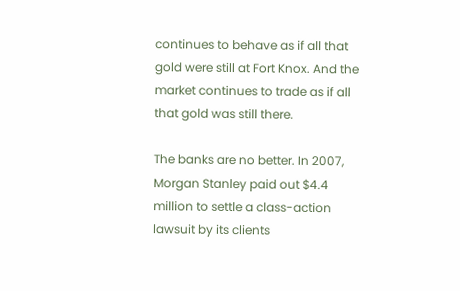continues to behave as if all that gold were still at Fort Knox. And the market continues to trade as if all that gold was still there.

The banks are no better. In 2007, Morgan Stanley paid out $4.4 million to settle a class-action lawsuit by its clients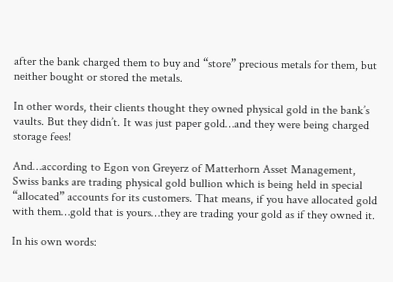after the bank charged them to buy and “store” precious metals for them, but neither bought or stored the metals.

In other words, their clients thought they owned physical gold in the bank’s vaults. But they didn’t. It was just paper gold…and they were being charged storage fees!

And…according to Egon von Greyerz of Matterhorn Asset Management, Swiss banks are trading physical gold bullion which is being held in special “allocated” accounts for its customers. That means, if you have allocated gold with them…gold that is yours…they are trading your gold as if they owned it.

In his own words: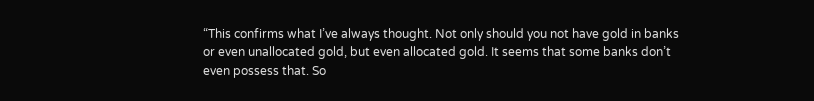“This confirms what I’ve always thought. Not only should you not have gold in banks or even unallocated gold, but even allocated gold. It seems that some banks don’t even possess that. So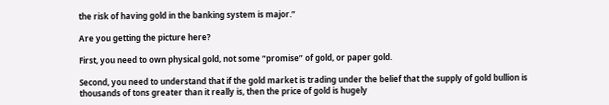the risk of having gold in the banking system is major.”

Are you getting the picture here?

First, you need to own physical gold, not some “promise” of gold, or paper gold.

Second, you need to understand that if the gold market is trading under the belief that the supply of gold bullion is thousands of tons greater than it really is, then the price of gold is hugely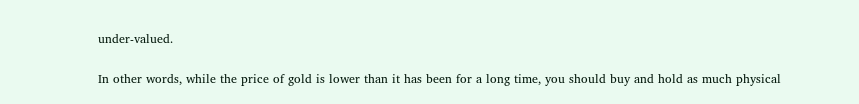under-valued.

In other words, while the price of gold is lower than it has been for a long time, you should buy and hold as much physical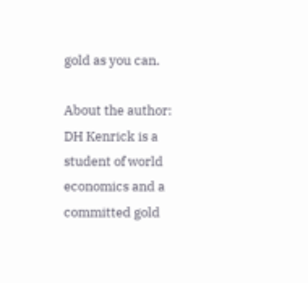gold as you can.

About the author: DH Kenrick is a student of world economics and a committed gold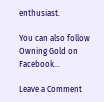enthusiast.

You can also follow Owning Gold on Facebook…

Leave a Comment